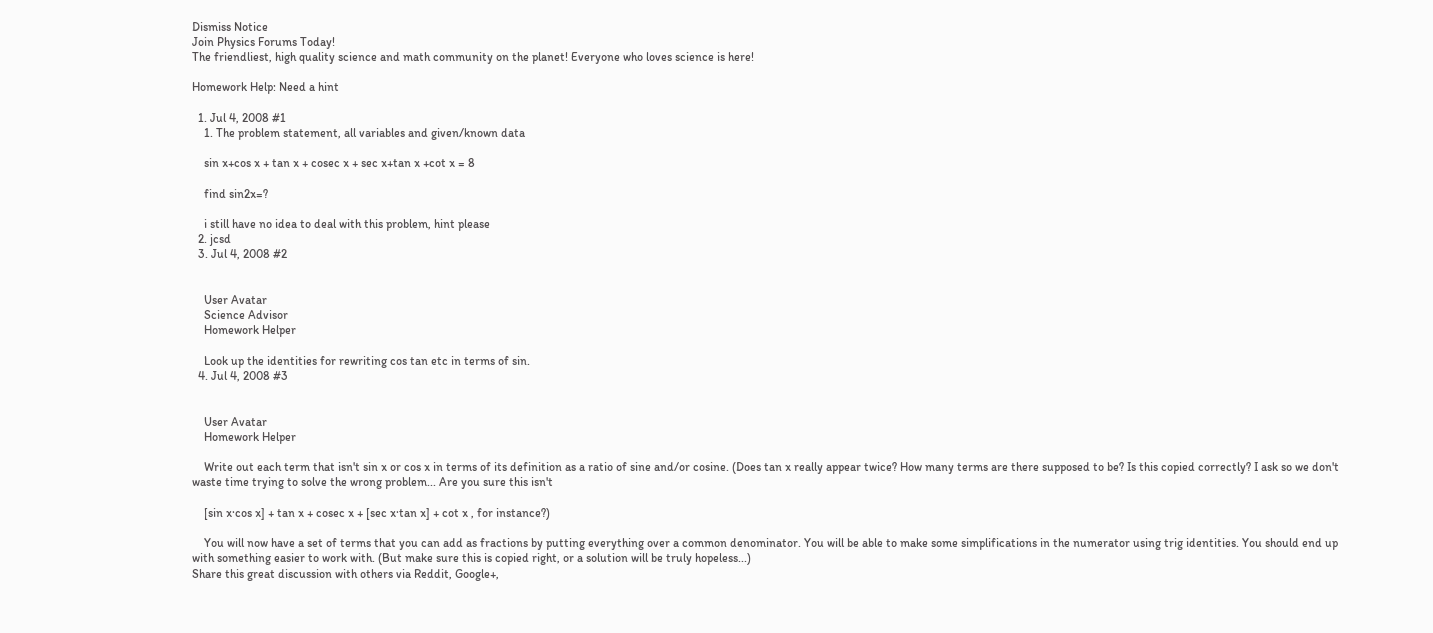Dismiss Notice
Join Physics Forums Today!
The friendliest, high quality science and math community on the planet! Everyone who loves science is here!

Homework Help: Need a hint

  1. Jul 4, 2008 #1
    1. The problem statement, all variables and given/known data

    sin x+cos x + tan x + cosec x + sec x+tan x +cot x = 8

    find sin2x=?

    i still have no idea to deal with this problem, hint please
  2. jcsd
  3. Jul 4, 2008 #2


    User Avatar
    Science Advisor
    Homework Helper

    Look up the identities for rewriting cos tan etc in terms of sin.
  4. Jul 4, 2008 #3


    User Avatar
    Homework Helper

    Write out each term that isn't sin x or cos x in terms of its definition as a ratio of sine and/or cosine. (Does tan x really appear twice? How many terms are there supposed to be? Is this copied correctly? I ask so we don't waste time trying to solve the wrong problem... Are you sure this isn't

    [sin x·cos x] + tan x + cosec x + [sec x·tan x] + cot x , for instance?)

    You will now have a set of terms that you can add as fractions by putting everything over a common denominator. You will be able to make some simplifications in the numerator using trig identities. You should end up with something easier to work with. (But make sure this is copied right, or a solution will be truly hopeless...)
Share this great discussion with others via Reddit, Google+,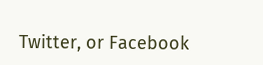Twitter, or Facebook